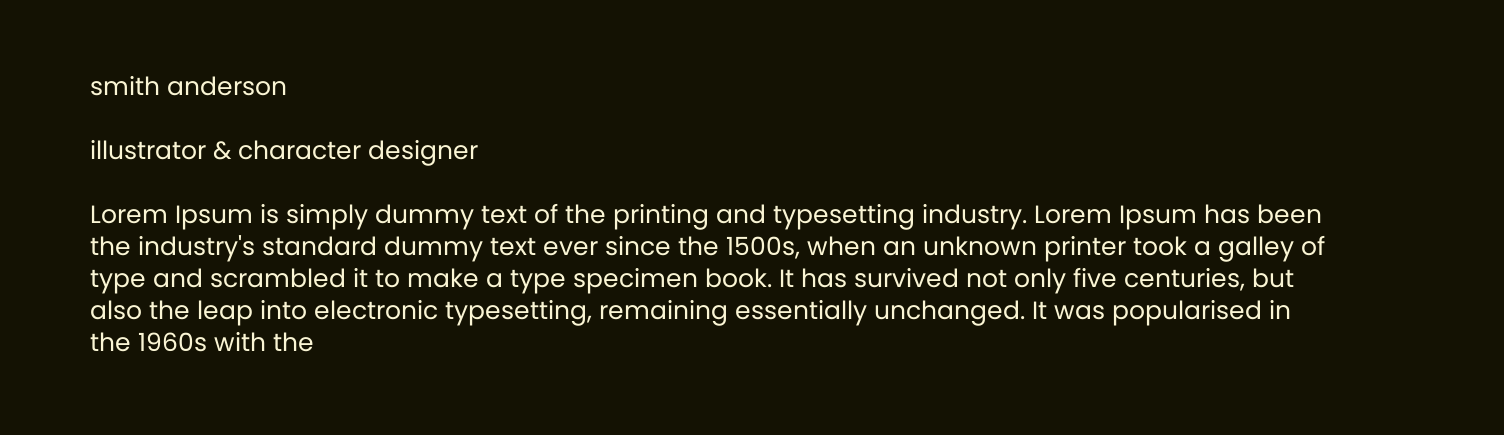smith anderson

illustrator & character designer

Lorem Ipsum is simply dummy text of the printing and typesetting industry. Lorem Ipsum has been the industry's standard dummy text ever since the 1500s, when an unknown printer took a galley of type and scrambled it to make a type specimen book. It has survived not only five centuries, but also the leap into electronic typesetting, remaining essentially unchanged. It was popularised in the 1960s with the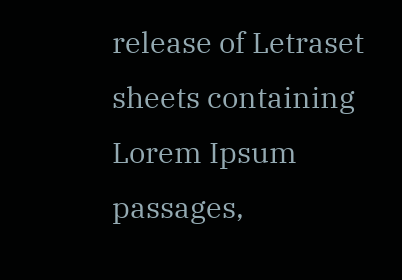release of Letraset sheets containing Lorem Ipsum passages,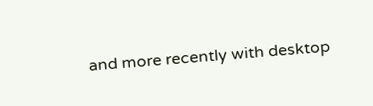and more recently with desktop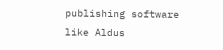publishing software like Aldus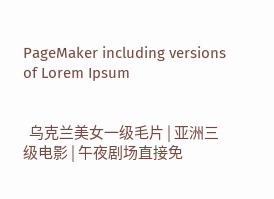PageMaker including versions of Lorem Ipsum


  乌克兰美女一级毛片 | 亚洲三级电影 | 午夜剧场直接免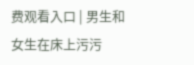费观看入口 | 男生和女生在床上污污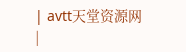| avtt天堂资源网 |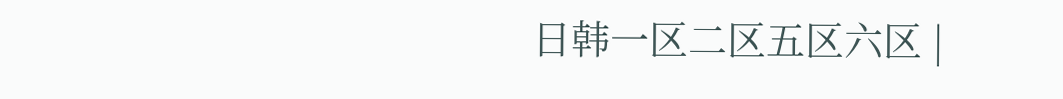日韩一区二区五区六区 |